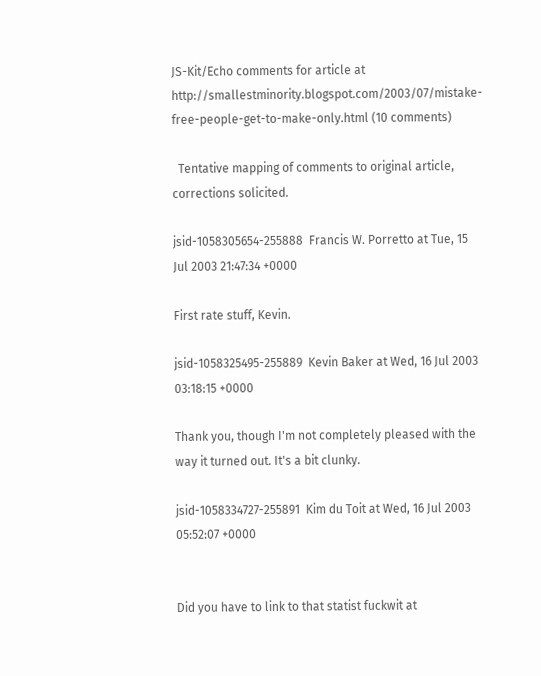JS-Kit/Echo comments for article at http://smallestminority.blogspot.com/2003/07/mistake-free-people-get-to-make-only.html (10 comments)

  Tentative mapping of comments to original article, corrections solicited.

jsid-1058305654-255888  Francis W. Porretto at Tue, 15 Jul 2003 21:47:34 +0000

First rate stuff, Kevin.

jsid-1058325495-255889  Kevin Baker at Wed, 16 Jul 2003 03:18:15 +0000

Thank you, though I'm not completely pleased with the way it turned out. It's a bit clunky.

jsid-1058334727-255891  Kim du Toit at Wed, 16 Jul 2003 05:52:07 +0000


Did you have to link to that statist fuckwit at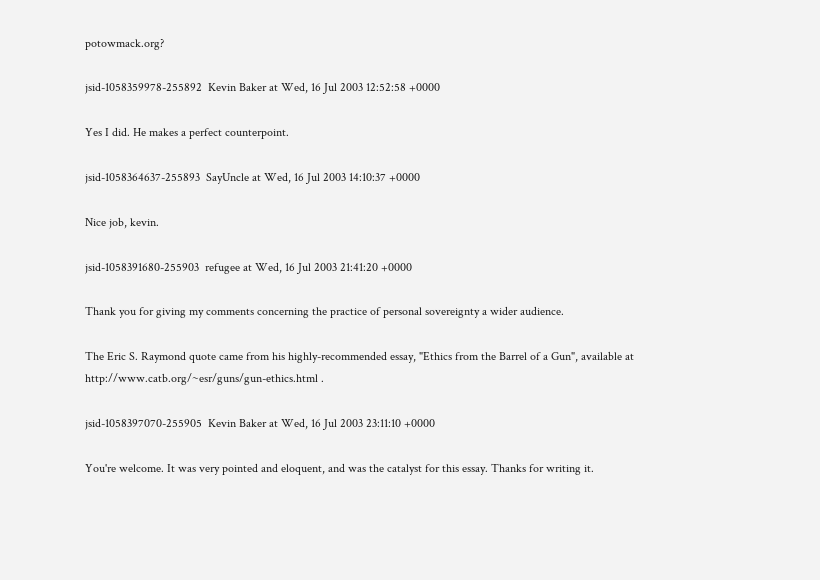potowmack.org?

jsid-1058359978-255892  Kevin Baker at Wed, 16 Jul 2003 12:52:58 +0000

Yes I did. He makes a perfect counterpoint.

jsid-1058364637-255893  SayUncle at Wed, 16 Jul 2003 14:10:37 +0000

Nice job, kevin.

jsid-1058391680-255903  refugee at Wed, 16 Jul 2003 21:41:20 +0000

Thank you for giving my comments concerning the practice of personal sovereignty a wider audience.

The Eric S. Raymond quote came from his highly-recommended essay, "Ethics from the Barrel of a Gun", available at http://www.catb.org/~esr/guns/gun-ethics.html .

jsid-1058397070-255905  Kevin Baker at Wed, 16 Jul 2003 23:11:10 +0000

You're welcome. It was very pointed and eloquent, and was the catalyst for this essay. Thanks for writing it.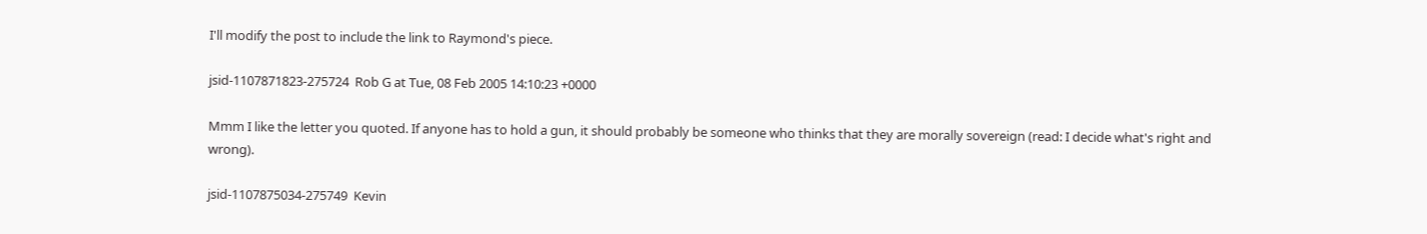I'll modify the post to include the link to Raymond's piece.

jsid-1107871823-275724  Rob G at Tue, 08 Feb 2005 14:10:23 +0000

Mmm I like the letter you quoted. If anyone has to hold a gun, it should probably be someone who thinks that they are morally sovereign (read: I decide what's right and wrong).

jsid-1107875034-275749  Kevin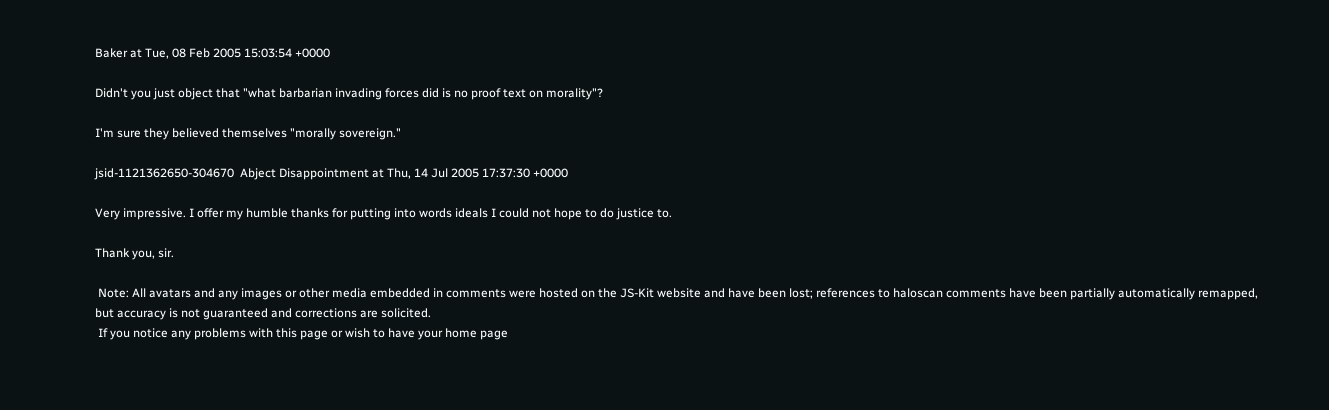Baker at Tue, 08 Feb 2005 15:03:54 +0000

Didn't you just object that "what barbarian invading forces did is no proof text on morality"?

I'm sure they believed themselves "morally sovereign."

jsid-1121362650-304670  Abject Disappointment at Thu, 14 Jul 2005 17:37:30 +0000

Very impressive. I offer my humble thanks for putting into words ideals I could not hope to do justice to.

Thank you, sir.

 Note: All avatars and any images or other media embedded in comments were hosted on the JS-Kit website and have been lost; references to haloscan comments have been partially automatically remapped, but accuracy is not guaranteed and corrections are solicited.
 If you notice any problems with this page or wish to have your home page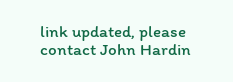link updated, please contact John Hardin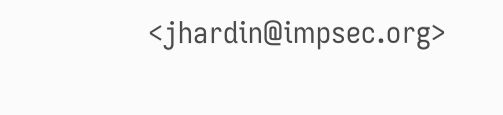<jhardin@impsec.org>